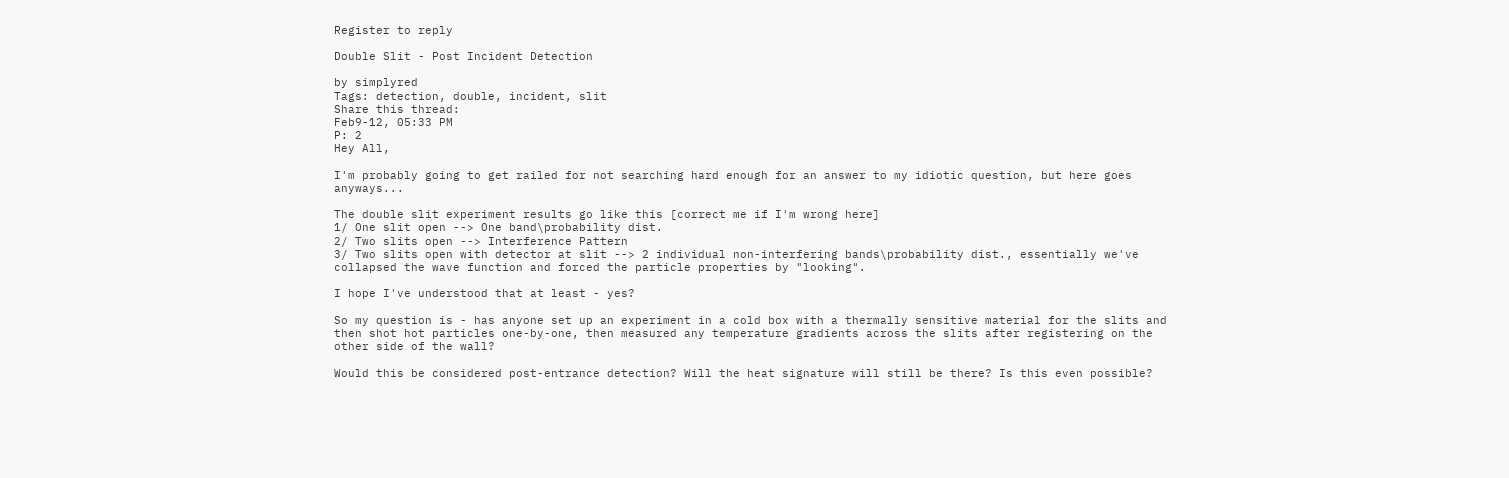Register to reply

Double Slit - Post Incident Detection

by simplyred
Tags: detection, double, incident, slit
Share this thread:
Feb9-12, 05:33 PM
P: 2
Hey All,

I'm probably going to get railed for not searching hard enough for an answer to my idiotic question, but here goes anyways...

The double slit experiment results go like this [correct me if I'm wrong here]
1/ One slit open --> One band\probability dist.
2/ Two slits open --> Interference Pattern
3/ Two slits open with detector at slit --> 2 individual non-interfering bands\probability dist., essentially we've collapsed the wave function and forced the particle properties by "looking".

I hope I've understood that at least - yes?

So my question is - has anyone set up an experiment in a cold box with a thermally sensitive material for the slits and then shot hot particles one-by-one, then measured any temperature gradients across the slits after registering on the other side of the wall?

Would this be considered post-entrance detection? Will the heat signature will still be there? Is this even possible?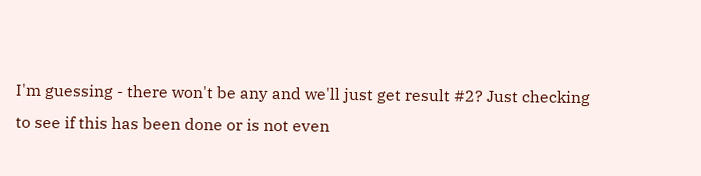I'm guessing - there won't be any and we'll just get result #2? Just checking to see if this has been done or is not even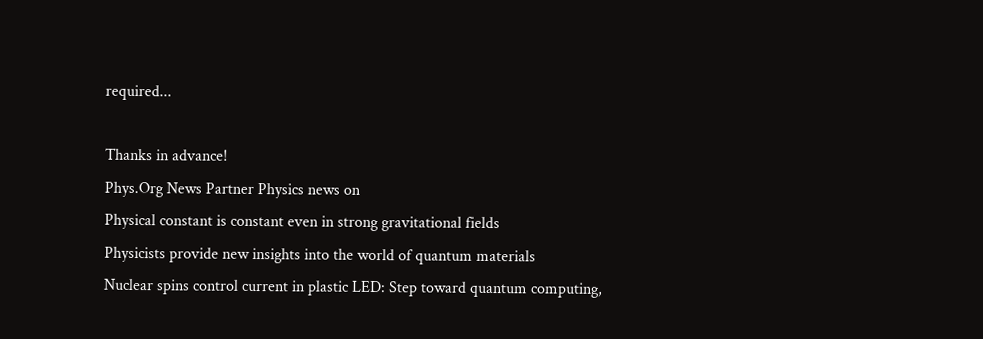required...

Thanks in advance!
Phys.Org News Partner Physics news on
Physical constant is constant even in strong gravitational fields
Physicists provide new insights into the world of quantum materials
Nuclear spins control current in plastic LED: Step toward quantum computing,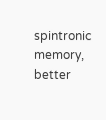spintronic memory, better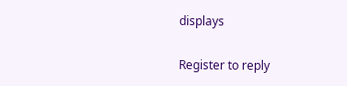displays

Register to reply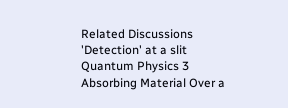Related Discussions
'Detection' at a slit Quantum Physics 3
Absorbing Material Over a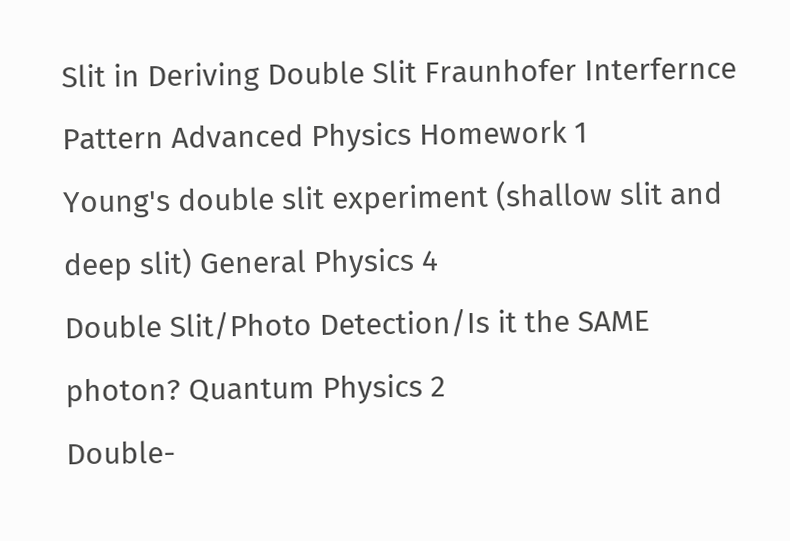Slit in Deriving Double Slit Fraunhofer Interfernce Pattern Advanced Physics Homework 1
Young's double slit experiment (shallow slit and deep slit) General Physics 4
Double Slit/Photo Detection/Is it the SAME photon? Quantum Physics 2
Double-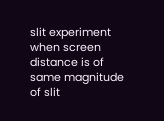slit experiment when screen distance is of same magnitude of slit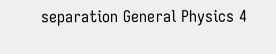separation General Physics 4